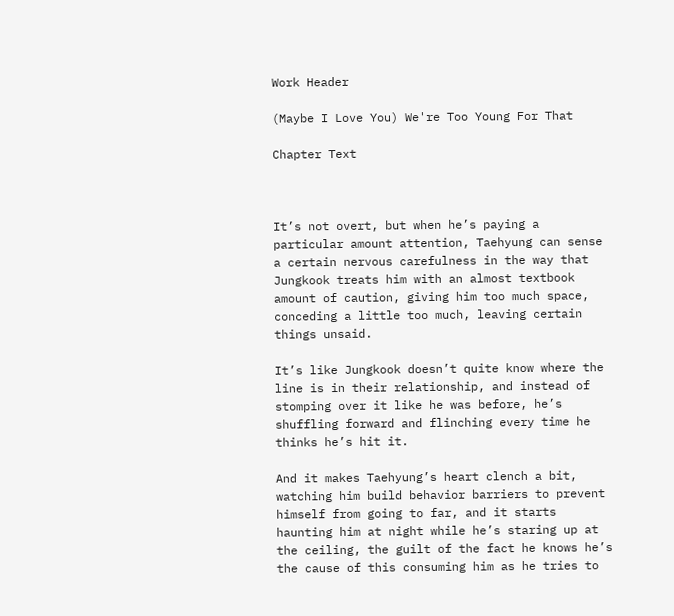Work Header

(Maybe I Love You) We're Too Young For That

Chapter Text



It’s not overt, but when he’s paying a particular amount attention, Taehyung can sense a certain nervous carefulness in the way that Jungkook treats him with an almost textbook amount of caution, giving him too much space, conceding a little too much, leaving certain things unsaid.

It’s like Jungkook doesn’t quite know where the line is in their relationship, and instead of stomping over it like he was before, he’s shuffling forward and flinching every time he thinks he’s hit it.

And it makes Taehyung’s heart clench a bit, watching him build behavior barriers to prevent himself from going to far, and it starts haunting him at night while he’s staring up at the ceiling, the guilt of the fact he knows he’s the cause of this consuming him as he tries to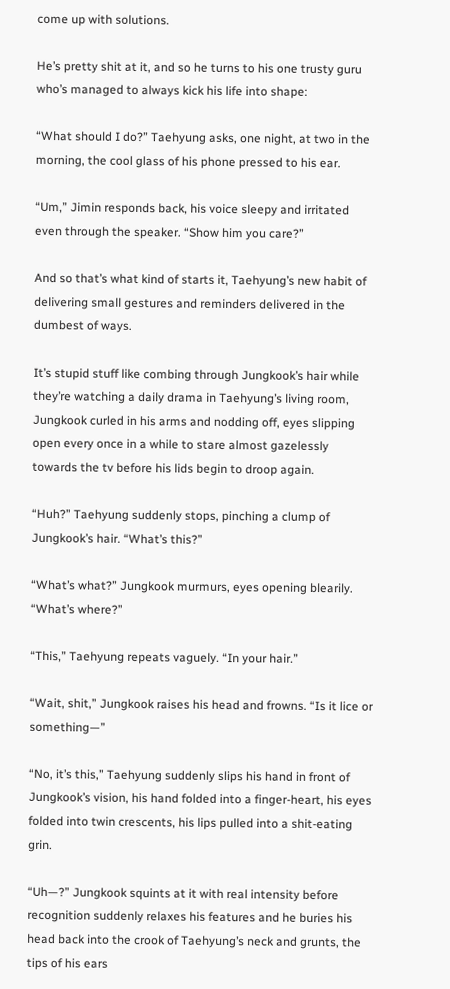come up with solutions.

He’s pretty shit at it, and so he turns to his one trusty guru who’s managed to always kick his life into shape:

“What should I do?” Taehyung asks, one night, at two in the morning, the cool glass of his phone pressed to his ear.

“Um,” Jimin responds back, his voice sleepy and irritated even through the speaker. “Show him you care?”

And so that’s what kind of starts it, Taehyung’s new habit of delivering small gestures and reminders delivered in the dumbest of ways.

It’s stupid stuff like combing through Jungkook’s hair while they’re watching a daily drama in Taehyung’s living room, Jungkook curled in his arms and nodding off, eyes slipping open every once in a while to stare almost gazelessly towards the tv before his lids begin to droop again.

“Huh?” Taehyung suddenly stops, pinching a clump of Jungkook’s hair. “What’s this?”

“What’s what?” Jungkook murmurs, eyes opening blearily. “What’s where?”

“This,” Taehyung repeats vaguely. “In your hair.”

“Wait, shit,” Jungkook raises his head and frowns. “Is it lice or something—”

“No, it’s this,” Taehyung suddenly slips his hand in front of Jungkook’s vision, his hand folded into a finger-heart, his eyes folded into twin crescents, his lips pulled into a shit-eating grin.

“Uh—?” Jungkook squints at it with real intensity before recognition suddenly relaxes his features and he buries his head back into the crook of Taehyung’s neck and grunts, the tips of his ears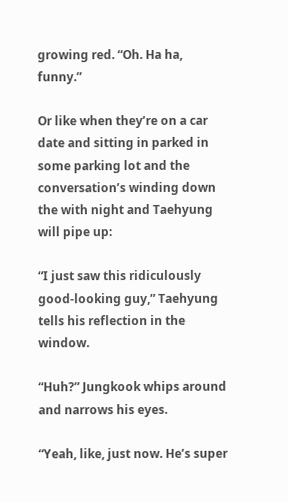growing red. “Oh. Ha ha, funny.”

Or like when they’re on a car date and sitting in parked in some parking lot and the conversation’s winding down the with night and Taehyung will pipe up:

“I just saw this ridiculously good-looking guy,” Taehyung tells his reflection in the window.

“Huh?” Jungkook whips around and narrows his eyes.

“Yeah, like, just now. He’s super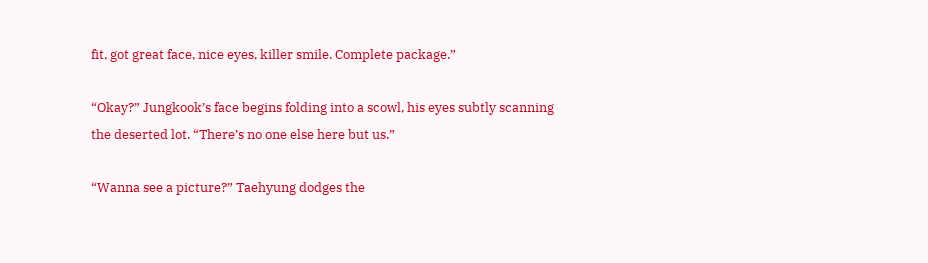fit, got great face, nice eyes, killer smile. Complete package.”

“Okay?” Jungkook’s face begins folding into a scowl, his eyes subtly scanning the deserted lot. “There’s no one else here but us.”

“Wanna see a picture?” Taehyung dodges the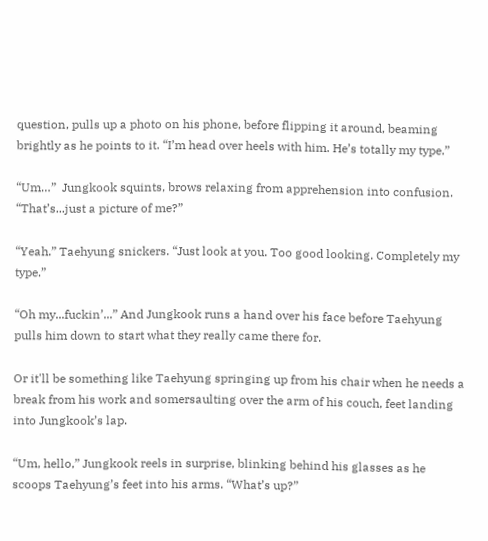question, pulls up a photo on his phone, before flipping it around, beaming brightly as he points to it. “I’m head over heels with him. He’s totally my type.”

“Um…”  Jungkook squints, brows relaxing from apprehension into confusion. “That’s...just a picture of me?”

“Yeah.” Taehyung snickers. “Just look at you. Too good looking. Completely my type.”

“Oh my...fuckin’...” And Jungkook runs a hand over his face before Taehyung pulls him down to start what they really came there for.

Or it'll be something like Taehyung springing up from his chair when he needs a break from his work and somersaulting over the arm of his couch, feet landing into Jungkook’s lap.

“Um, hello,” Jungkook reels in surprise, blinking behind his glasses as he scoops Taehyung’s feet into his arms. “What’s up?”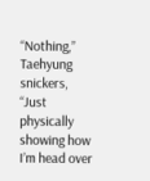“Nothing,” Taehyung snickers, “Just physically showing how I’m head over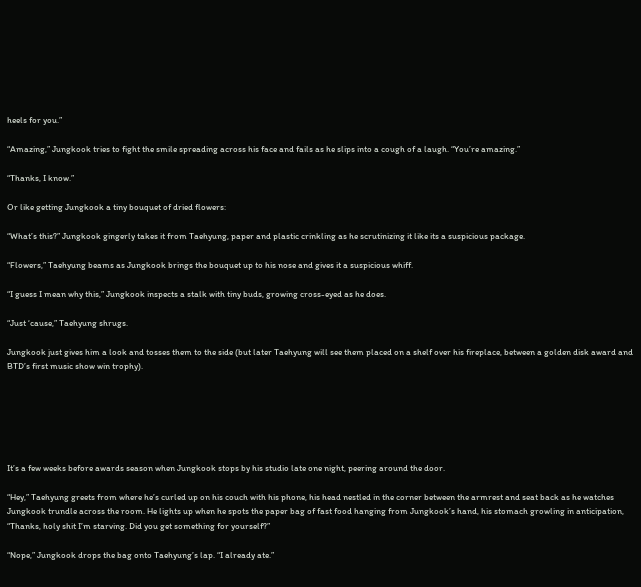heels for you.”

“Amazing,” Jungkook tries to fight the smile spreading across his face and fails as he slips into a cough of a laugh. “You’re amazing.”

“Thanks, I know.”

Or like getting Jungkook a tiny bouquet of dried flowers:

“What’s this?” Jungkook gingerly takes it from Taehyung, paper and plastic crinkling as he scrutinizing it like its a suspicious package.

“Flowers,” Taehyung beams as Jungkook brings the bouquet up to his nose and gives it a suspicious whiff.

“I guess I mean why this,” Jungkook inspects a stalk with tiny buds, growing cross-eyed as he does.

“Just ‘cause,” Taehyung shrugs.

Jungkook just gives him a look and tosses them to the side (but later Taehyung will see them placed on a shelf over his fireplace, between a golden disk award and BTD’s first music show win trophy).






It’s a few weeks before awards season when Jungkook stops by his studio late one night, peering around the door.

“Hey,” Taehyung greets from where he’s curled up on his couch with his phone, his head nestled in the corner between the armrest and seat back as he watches Jungkook trundle across the room. He lights up when he spots the paper bag of fast food hanging from Jungkook’s hand, his stomach growling in anticipation, “Thanks, holy shit I’m starving. Did you get something for yourself?”

“Nope,” Jungkook drops the bag onto Taehyung’s lap. “I already ate.”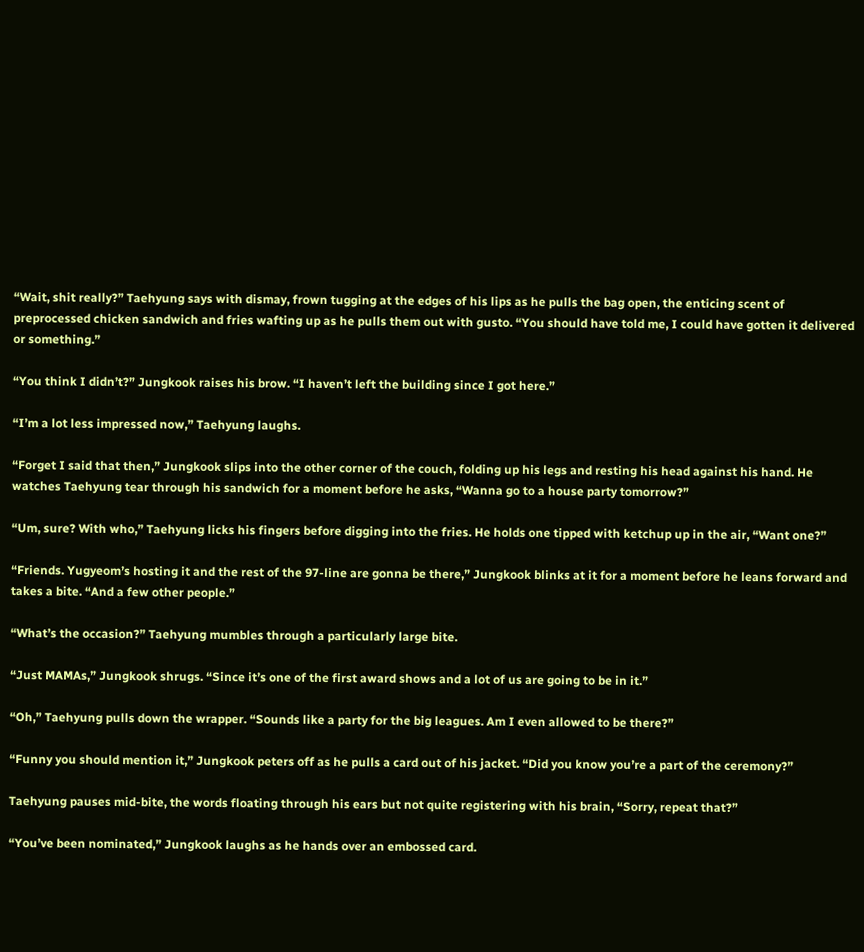“Wait, shit really?” Taehyung says with dismay, frown tugging at the edges of his lips as he pulls the bag open, the enticing scent of preprocessed chicken sandwich and fries wafting up as he pulls them out with gusto. “You should have told me, I could have gotten it delivered or something.”

“You think I didn’t?” Jungkook raises his brow. “I haven’t left the building since I got here.”

“I’m a lot less impressed now,” Taehyung laughs.

“Forget I said that then,” Jungkook slips into the other corner of the couch, folding up his legs and resting his head against his hand. He watches Taehyung tear through his sandwich for a moment before he asks, “Wanna go to a house party tomorrow?”

“Um, sure? With who,” Taehyung licks his fingers before digging into the fries. He holds one tipped with ketchup up in the air, “Want one?”

“Friends. Yugyeom’s hosting it and the rest of the 97-line are gonna be there,” Jungkook blinks at it for a moment before he leans forward and takes a bite. “And a few other people.”

“What’s the occasion?” Taehyung mumbles through a particularly large bite.

“Just MAMAs,” Jungkook shrugs. “Since it’s one of the first award shows and a lot of us are going to be in it.”

“Oh,” Taehyung pulls down the wrapper. “Sounds like a party for the big leagues. Am I even allowed to be there?”

“Funny you should mention it,” Jungkook peters off as he pulls a card out of his jacket. “Did you know you’re a part of the ceremony?”

Taehyung pauses mid-bite, the words floating through his ears but not quite registering with his brain, “Sorry, repeat that?”

“You’ve been nominated,” Jungkook laughs as he hands over an embossed card.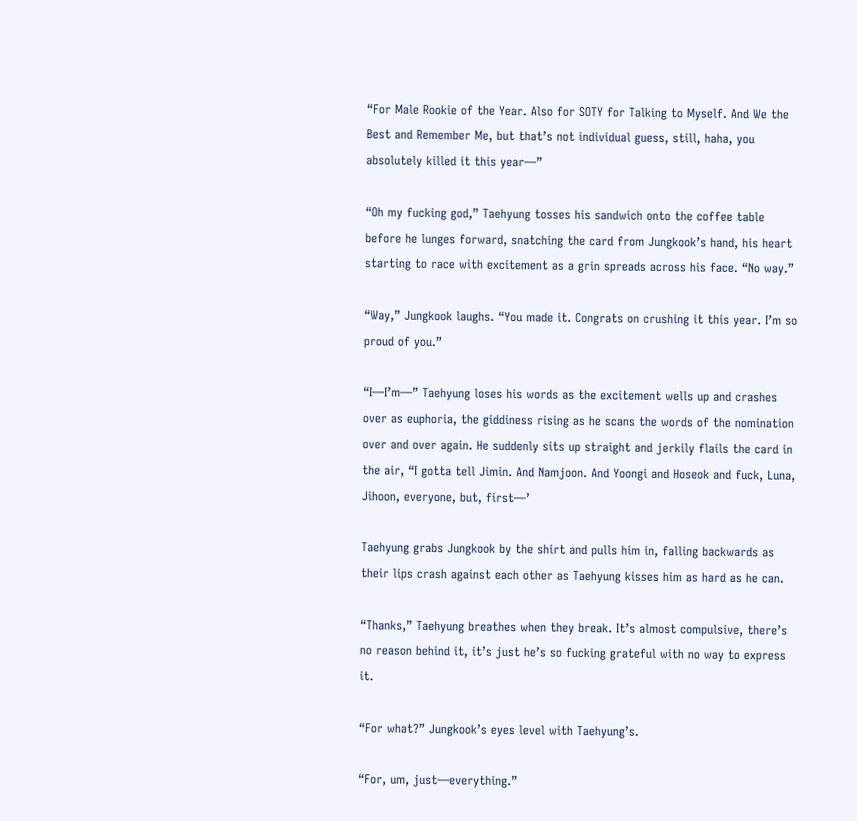“For Male Rookie of the Year. Also for SOTY for Talking to Myself. And We the Best and Remember Me, but that’s not individual guess, still, haha, you absolutely killed it this year—”

“Oh my fucking god,” Taehyung tosses his sandwich onto the coffee table before he lunges forward, snatching the card from Jungkook’s hand, his heart starting to race with excitement as a grin spreads across his face. “No way.”

“Way,” Jungkook laughs. “You made it. Congrats on crushing it this year. I’m so proud of you.”

“I—I’m—” Taehyung loses his words as the excitement wells up and crashes over as euphoria, the giddiness rising as he scans the words of the nomination over and over again. He suddenly sits up straight and jerkily flails the card in the air, “I gotta tell Jimin. And Namjoon. And Yoongi and Hoseok and fuck, Luna, Jihoon, everyone, but, first—’

Taehyung grabs Jungkook by the shirt and pulls him in, falling backwards as their lips crash against each other as Taehyung kisses him as hard as he can.

“Thanks,” Taehyung breathes when they break. It’s almost compulsive, there’s no reason behind it, it’s just he’s so fucking grateful with no way to express it.

“For what?” Jungkook’s eyes level with Taehyung’s.

“For, um, just—everything.”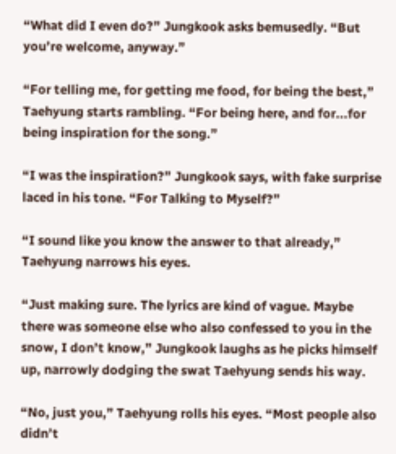“What did I even do?” Jungkook asks bemusedly. “But you’re welcome, anyway.”

“For telling me, for getting me food, for being the best,” Taehyung starts rambling. “For being here, and for...for being inspiration for the song.”

“I was the inspiration?” Jungkook says, with fake surprise laced in his tone. “For Talking to Myself?”

“I sound like you know the answer to that already,” Taehyung narrows his eyes.

“Just making sure. The lyrics are kind of vague. Maybe there was someone else who also confessed to you in the snow, I don’t know,” Jungkook laughs as he picks himself up, narrowly dodging the swat Taehyung sends his way.

“No, just you,” Taehyung rolls his eyes. “Most people also didn’t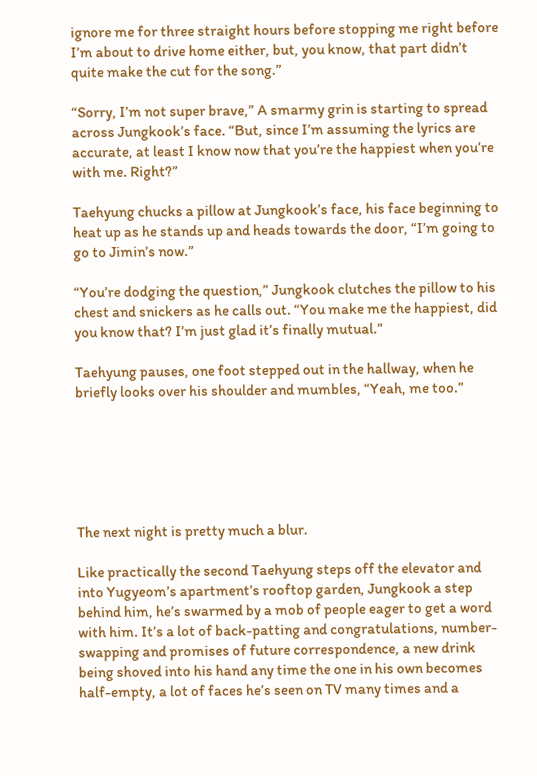ignore me for three straight hours before stopping me right before I’m about to drive home either, but, you know, that part didn’t quite make the cut for the song.”

“Sorry, I’m not super brave,” A smarmy grin is starting to spread across Jungkook’s face. “But, since I’m assuming the lyrics are accurate, at least I know now that you’re the happiest when you’re with me. Right?”

Taehyung chucks a pillow at Jungkook’s face, his face beginning to heat up as he stands up and heads towards the door, “I’m going to go to Jimin’s now.”

“You’re dodging the question,” Jungkook clutches the pillow to his chest and snickers as he calls out. “You make me the happiest, did you know that? I’m just glad it’s finally mutual.”

Taehyung pauses, one foot stepped out in the hallway, when he briefly looks over his shoulder and mumbles, “Yeah, me too.”






The next night is pretty much a blur.

Like practically the second Taehyung steps off the elevator and into Yugyeom’s apartment’s rooftop garden, Jungkook a step behind him, he’s swarmed by a mob of people eager to get a word with him. It’s a lot of back-patting and congratulations, number-swapping and promises of future correspondence, a new drink being shoved into his hand any time the one in his own becomes half-empty, a lot of faces he’s seen on TV many times and a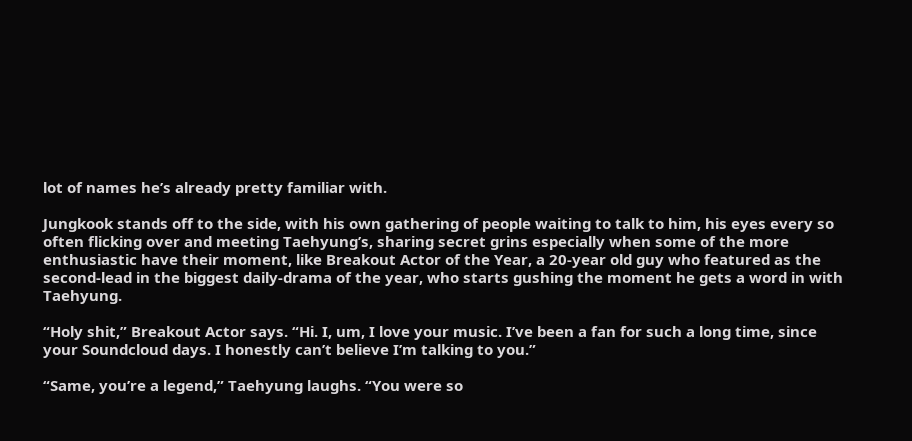lot of names he’s already pretty familiar with.

Jungkook stands off to the side, with his own gathering of people waiting to talk to him, his eyes every so often flicking over and meeting Taehyung’s, sharing secret grins especially when some of the more enthusiastic have their moment, like Breakout Actor of the Year, a 20-year old guy who featured as the second-lead in the biggest daily-drama of the year, who starts gushing the moment he gets a word in with Taehyung.

“Holy shit,” Breakout Actor says. “Hi. I, um, I love your music. I’ve been a fan for such a long time, since your Soundcloud days. I honestly can’t believe I’m talking to you.”

“Same, you’re a legend,” Taehyung laughs. “You were so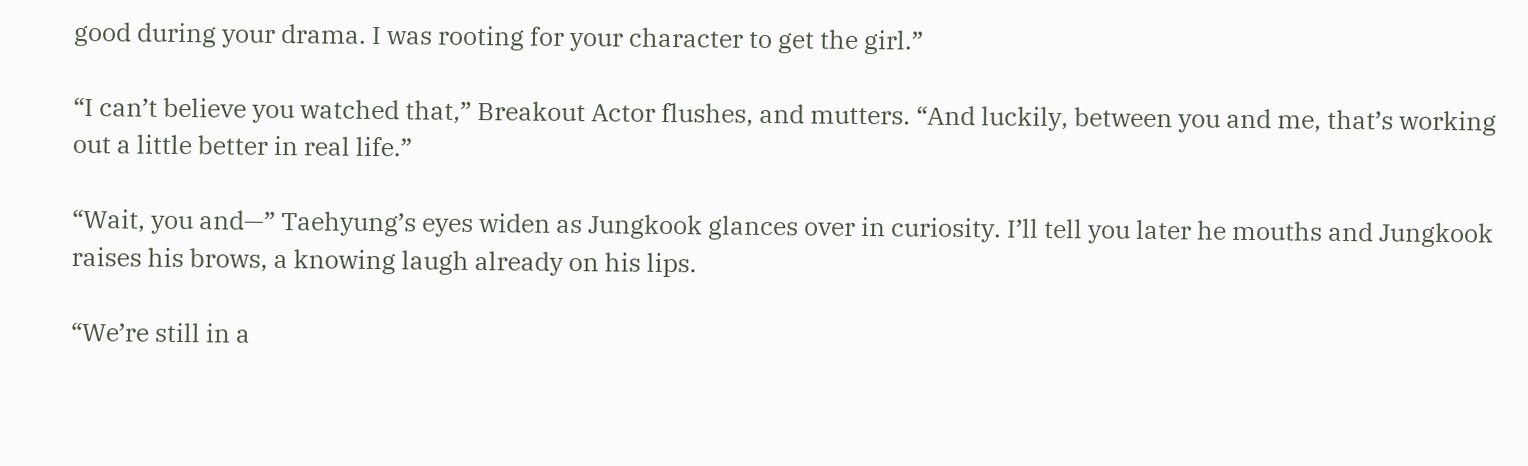good during your drama. I was rooting for your character to get the girl.”

“I can’t believe you watched that,” Breakout Actor flushes, and mutters. “And luckily, between you and me, that’s working out a little better in real life.”

“Wait, you and—” Taehyung’s eyes widen as Jungkook glances over in curiosity. I’ll tell you later he mouths and Jungkook raises his brows, a knowing laugh already on his lips.

“We’re still in a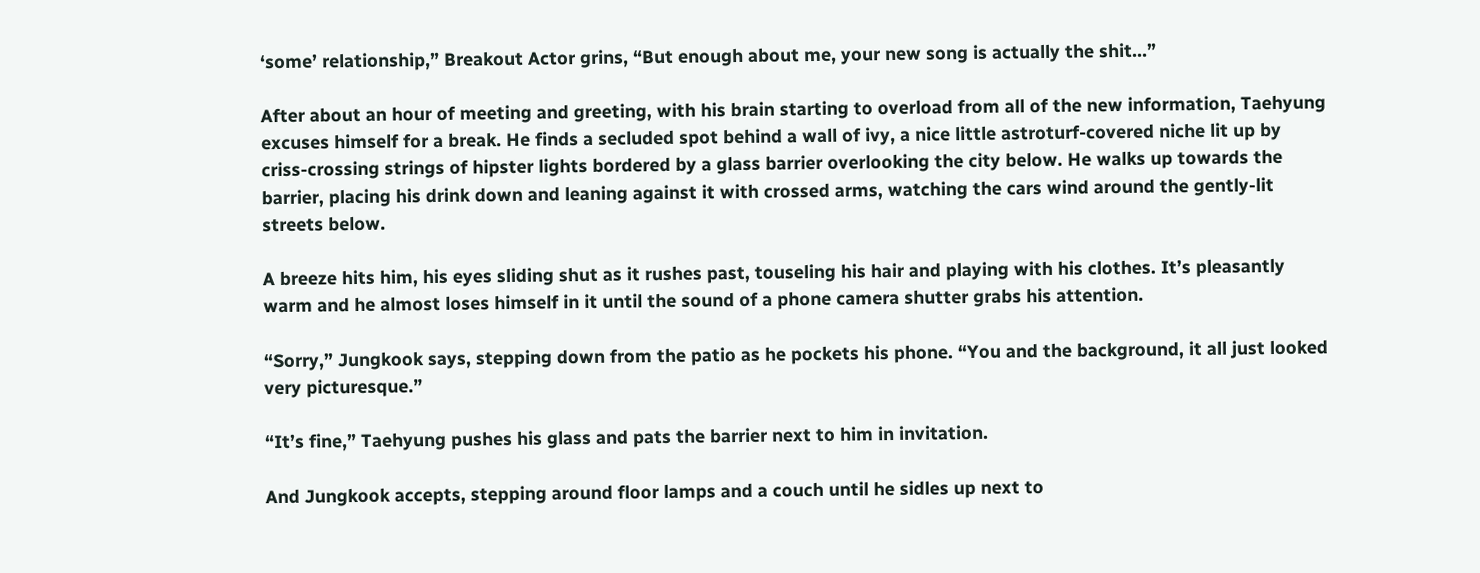‘some’ relationship,” Breakout Actor grins, “But enough about me, your new song is actually the shit…”

After about an hour of meeting and greeting, with his brain starting to overload from all of the new information, Taehyung excuses himself for a break. He finds a secluded spot behind a wall of ivy, a nice little astroturf-covered niche lit up by criss-crossing strings of hipster lights bordered by a glass barrier overlooking the city below. He walks up towards the barrier, placing his drink down and leaning against it with crossed arms, watching the cars wind around the gently-lit streets below.

A breeze hits him, his eyes sliding shut as it rushes past, touseling his hair and playing with his clothes. It’s pleasantly warm and he almost loses himself in it until the sound of a phone camera shutter grabs his attention.

“Sorry,” Jungkook says, stepping down from the patio as he pockets his phone. “You and the background, it all just looked very picturesque.”

“It’s fine,” Taehyung pushes his glass and pats the barrier next to him in invitation.

And Jungkook accepts, stepping around floor lamps and a couch until he sidles up next to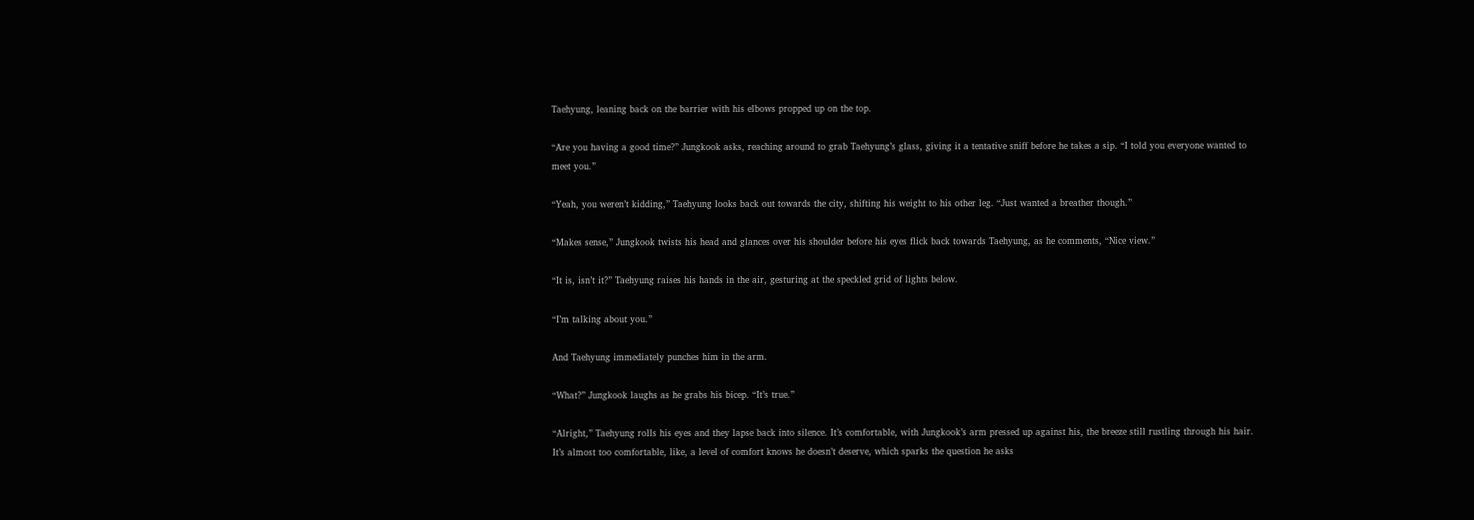Taehyung, leaning back on the barrier with his elbows propped up on the top.

“Are you having a good time?” Jungkook asks, reaching around to grab Taehyung’s glass, giving it a tentative sniff before he takes a sip. “I told you everyone wanted to meet you.”

“Yeah, you weren’t kidding,” Taehyung looks back out towards the city, shifting his weight to his other leg. “Just wanted a breather though.”

“Makes sense,” Jungkook twists his head and glances over his shoulder before his eyes flick back towards Taehyung, as he comments, “Nice view.”

“It is, isn’t it?” Taehyung raises his hands in the air, gesturing at the speckled grid of lights below.

“I’m talking about you.”

And Taehyung immediately punches him in the arm.

“What?” Jungkook laughs as he grabs his bicep. “It’s true.”

“Alright,” Taehyung rolls his eyes and they lapse back into silence. It’s comfortable, with Jungkook’s arm pressed up against his, the breeze still rustling through his hair. It’s almost too comfortable, like, a level of comfort knows he doesn’t deserve, which sparks the question he asks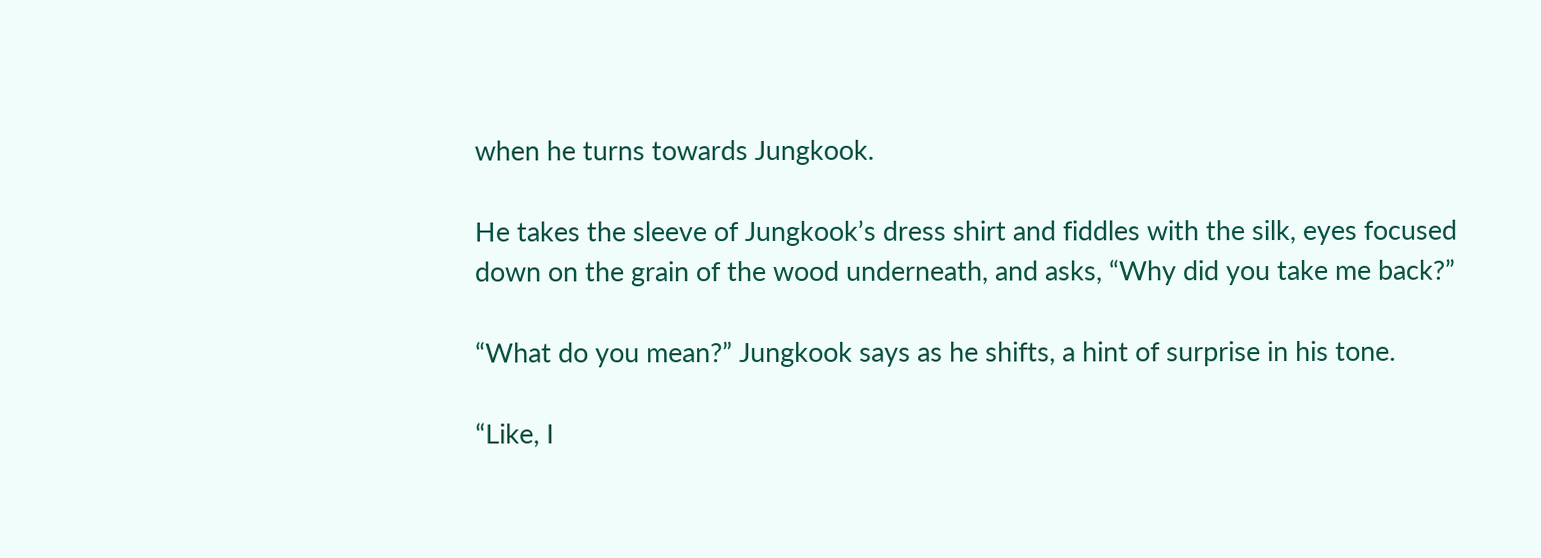when he turns towards Jungkook.

He takes the sleeve of Jungkook’s dress shirt and fiddles with the silk, eyes focused down on the grain of the wood underneath, and asks, “Why did you take me back?”

“What do you mean?” Jungkook says as he shifts, a hint of surprise in his tone.

“Like, I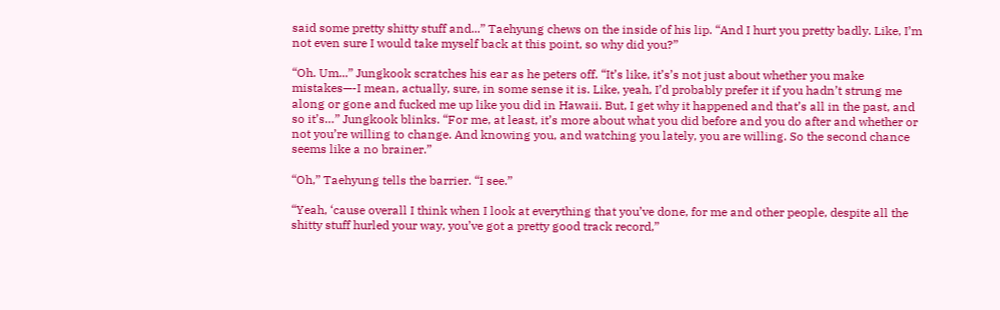said some pretty shitty stuff and...” Taehyung chews on the inside of his lip. “And I hurt you pretty badly. Like, I’m not even sure I would take myself back at this point, so why did you?”

“Oh. Um...” Jungkook scratches his ear as he peters off. “It’s like, it’s’s not just about whether you make mistakes—-I mean, actually, sure, in some sense it is. Like, yeah, I’d probably prefer it if you hadn’t strung me along or gone and fucked me up like you did in Hawaii. But, I get why it happened and that’s all in the past, and so it’s…” Jungkook blinks. “For me, at least, it’s more about what you did before and you do after and whether or not you’re willing to change. And knowing you, and watching you lately, you are willing. So the second chance seems like a no brainer.”

“Oh,” Taehyung tells the barrier. “I see.”

“Yeah, ‘cause overall I think when I look at everything that you’ve done, for me and other people, despite all the shitty stuff hurled your way, you’ve got a pretty good track record,”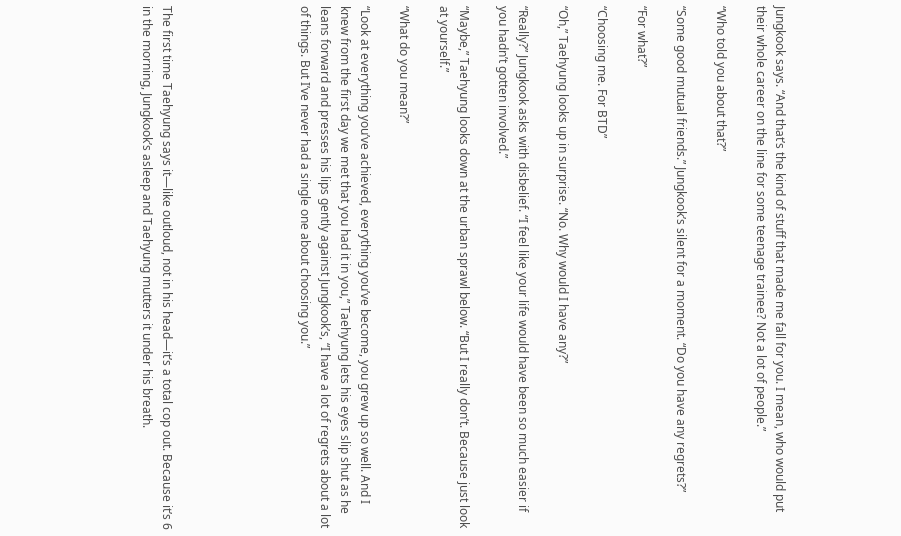Jungkook says. “And that’s the kind of stuff that made me fall for you. I mean, who would put their whole career on the line for some teenage trainee? Not a lot of people.”

“Who told you about that?”

“Some good mutual friends.” Jungkook’s silent for a moment. “Do you have any regrets?”

“For what?”

“Choosing me. For BTD”

“Oh,” Taehyung looks up in surprise. “No. Why would I have any?”

“Really?” Jungkook asks with disbelief. “I feel like your life would have been so much easier if you hadn’t gotten involved.”

“Maybe,” Taehyung looks down at the urban sprawl below. “But I really don’t. Because just look at yourself.”

“What do you mean?”

“Look at everything you’ve achieved, everything you’ve become, you grew up so well. And I knew from the first day we met that you had it in you,” Taehyung lets his eyes slip shut as he leans forward and presses his lips gently against Jungkook’s, “I have a lot of regrets about a lot of things. But I’ve never had a single one about choosing you.”






The first time Taehyung says it—like outloud, not in his head—it’s a total cop out. Because it’s 6 in the morning, Jungkook’s asleep and Taehyung mutters it under his breath.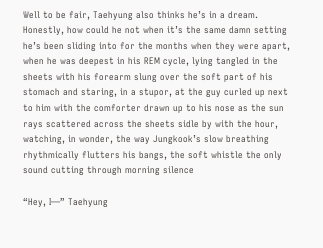Well to be fair, Taehyung also thinks he’s in a dream. Honestly, how could he not when it’s the same damn setting he’s been sliding into for the months when they were apart, when he was deepest in his REM cycle, lying tangled in the sheets with his forearm slung over the soft part of his stomach and staring, in a stupor, at the guy curled up next to him with the comforter drawn up to his nose as the sun rays scattered across the sheets sidle by with the hour, watching, in wonder, the way Jungkook’s slow breathing rhythmically flutters his bangs, the soft whistle the only sound cutting through morning silence

“Hey, I—” Taehyung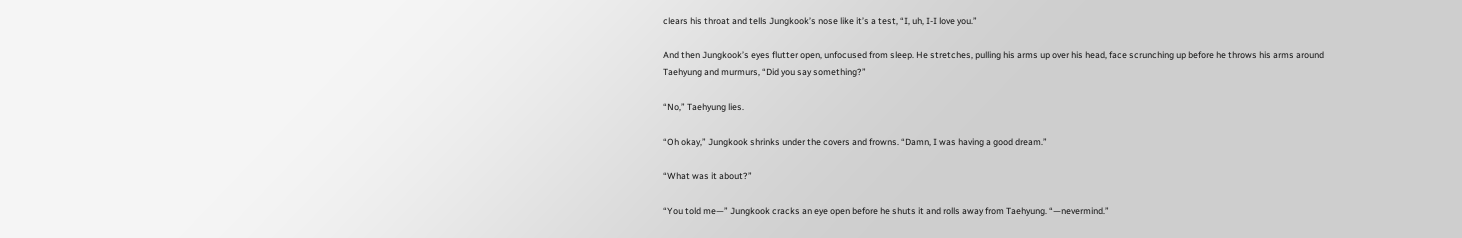clears his throat and tells Jungkook’s nose like it’s a test, “I, uh, I-I love you.”

And then Jungkook’s eyes flutter open, unfocused from sleep. He stretches, pulling his arms up over his head, face scrunching up before he throws his arms around Taehyung and murmurs, “Did you say something?”

“No,” Taehyung lies.

“Oh okay,” Jungkook shrinks under the covers and frowns. “Damn, I was having a good dream.”

“What was it about?”

“You told me—” Jungkook cracks an eye open before he shuts it and rolls away from Taehyung. “—nevermind.”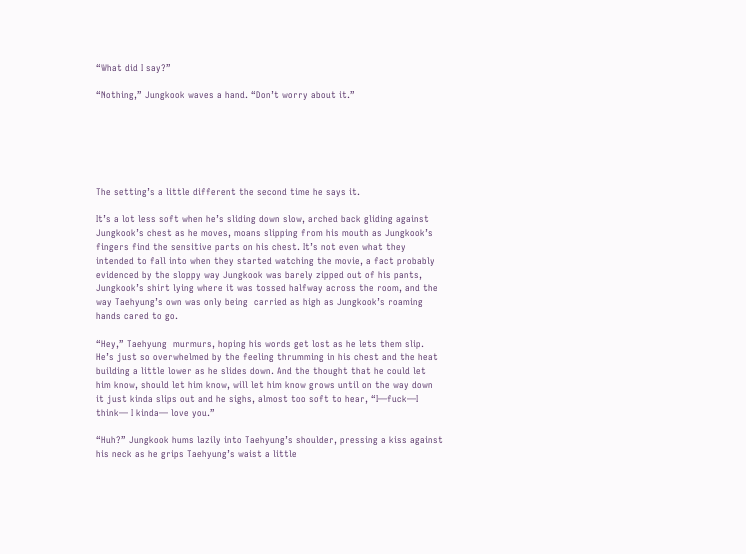“What did I say?”

“Nothing,” Jungkook waves a hand. “Don’t worry about it.”






The setting’s a little different the second time he says it.

It’s a lot less soft when he’s sliding down slow, arched back gliding against Jungkook’s chest as he moves, moans slipping from his mouth as Jungkook’s fingers find the sensitive parts on his chest. It’s not even what they intended to fall into when they started watching the movie, a fact probably evidenced by the sloppy way Jungkook was barely zipped out of his pants, Jungkook’s shirt lying where it was tossed halfway across the room, and the way Taehyung’s own was only being  carried as high as Jungkook’s roaming hands cared to go.

“Hey,” Taehyung  murmurs, hoping his words get lost as he lets them slip. He’s just so overwhelmed by the feeling thrumming in his chest and the heat building a little lower as he slides down. And the thought that he could let him know, should let him know, will let him know grows until on the way down it just kinda slips out and he sighs, almost too soft to hear, “I—fuck—I think— I kinda— love you.”

“Huh?” Jungkook hums lazily into Taehyung’s shoulder, pressing a kiss against his neck as he grips Taehyung’s waist a little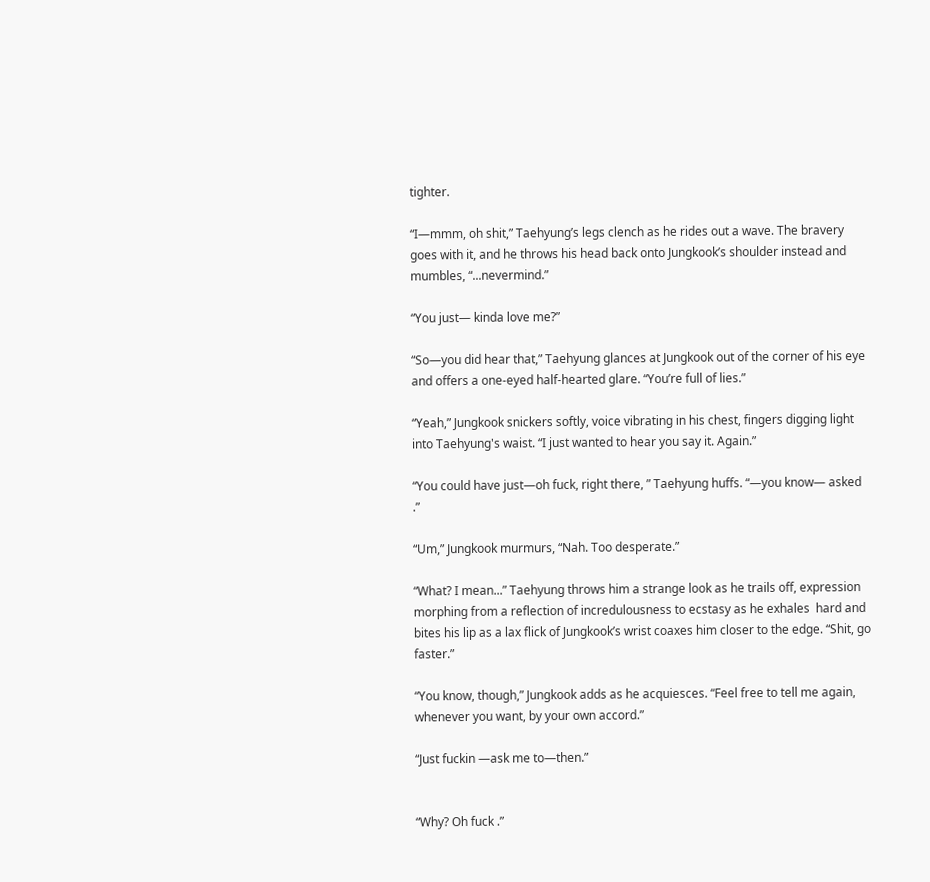tighter.

“I—mmm, oh shit,” Taehyung’s legs clench as he rides out a wave. The bravery goes with it, and he throws his head back onto Jungkook’s shoulder instead and mumbles, “...nevermind.”

“You just— kinda love me?”

“So—you did hear that,” Taehyung glances at Jungkook out of the corner of his eye and offers a one-eyed half-hearted glare. “You’re full of lies.”

“Yeah,” Jungkook snickers softly, voice vibrating in his chest, fingers digging light into Taehyung's waist. “I just wanted to hear you say it. Again.”

“You could have just—oh fuck, right there, ” Taehyung huffs. “—you know— asked .”

“Um,” Jungkook murmurs, “Nah. Too desperate.”

“What? I mean...” Taehyung throws him a strange look as he trails off, expression morphing from a reflection of incredulousness to ecstasy as he exhales  hard and bites his lip as a lax flick of Jungkook’s wrist coaxes him closer to the edge. “Shit, go faster.”

“You know, though,” Jungkook adds as he acquiesces. “Feel free to tell me again, whenever you want, by your own accord.”

“Just fuckin —ask me to—then.”


“Why? Oh fuck .”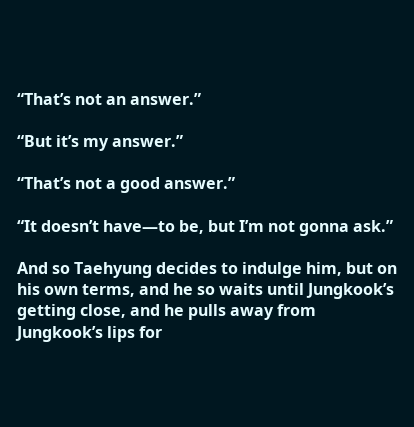“That’s not an answer.”

“But it’s my answer.”

“That’s not a good answer.”

“It doesn’t have—to be, but I’m not gonna ask.”

And so Taehyung decides to indulge him, but on his own terms, and he so waits until Jungkook’s getting close, and he pulls away from Jungkook’s lips for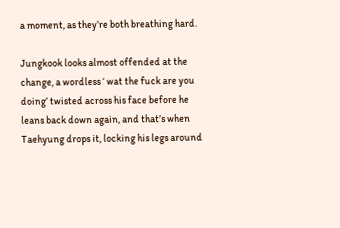a moment, as they’re both breathing hard.

Jungkook looks almost offended at the change, a wordless ‘ wat the fuck are you doing’ twisted across his face before he leans back down again, and that’s when Taehyung drops it, locking his legs around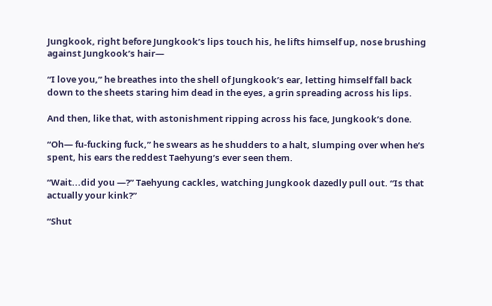Jungkook, right before Jungkook’s lips touch his, he lifts himself up, nose brushing against Jungkook’s hair—

“I love you,” he breathes into the shell of Jungkook’s ear, letting himself fall back down to the sheets staring him dead in the eyes, a grin spreading across his lips.

And then, like that, with astonishment ripping across his face, Jungkook’s done.

“Oh— fu-fucking fuck,” he swears as he shudders to a halt, slumping over when he’s spent, his ears the reddest Taehyung’s ever seen them.

“Wait...did you —?” Taehyung cackles, watching Jungkook dazedly pull out. “Is that actually your kink?”

“Shut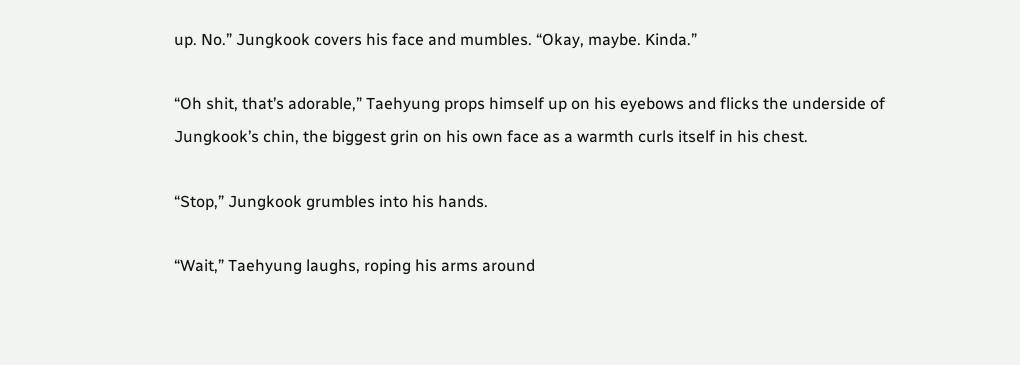up. No.” Jungkook covers his face and mumbles. “Okay, maybe. Kinda.”

“Oh shit, that’s adorable,” Taehyung props himself up on his eyebows and flicks the underside of Jungkook’s chin, the biggest grin on his own face as a warmth curls itself in his chest.

“Stop,” Jungkook grumbles into his hands.

“Wait,” Taehyung laughs, roping his arms around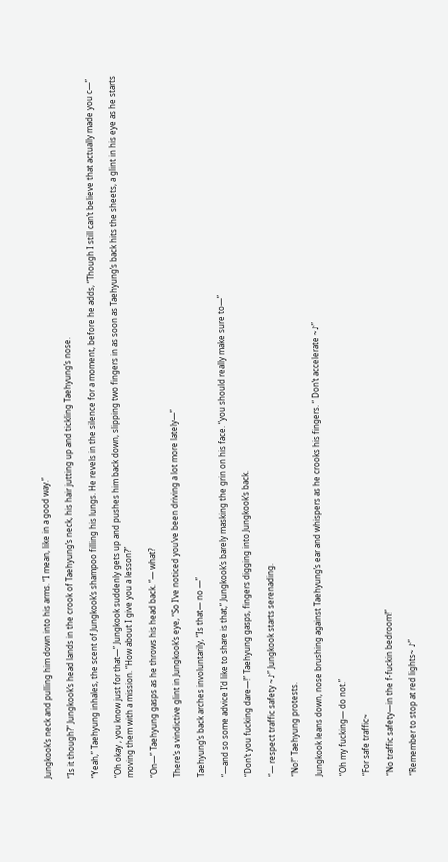Jungkook’s neck and pulling him down into his arms. “I mean, like in a good way.”

“Is it though?” Jungkook’s head lands in the crook of Taehyung’s neck, his hair jutting up and tickling Taehyung’s nose.

“Yeah,” Taehyung inhales, the scent of Jungkook’s shampoo filling his lungs. He revels in the silence for a moment, before he adds, “Though I still can’t believe that actually made you c—”

“Oh okay , you know just for that—” Jungkook suddenly gets up and pushes him back down, slipping two fingers in as soon as Taehyung’s back hits the sheets, a glint in his eye as he starts moving them with a mission. “How about I give you a lesson?”

“On—” Taehyung gasps as he throws his head back. “— what?

There’s a vindictive glint in Jungkook’s eye, “So I’ve noticed you’ve been driving a lot more lately—”

Taehyung’s back arches involuntarily, “Is that— no —”

“—and so some advice I’d like to share is that,” Jungkook’s barely masking the grin on his face. “you should really make sure to—”

“Don’t you fucking dare—!” Taehyung gasps, fingers digging into Jungkook’s back.

“— respect traffic safety ~♪” Jungkook starts serenading.

“No!” Taehyung protests.

Jungkook leans down, nose brushing against Taehyung’s ear and whispers as he crooks his fingers. “ Don’t accelerate ~♪”

“Oh my fucking— do not.”

“For safe traffic~

“No traffic safety—in the f-fuckin bedroom!”

“Remember to stop at red lights~ ♪”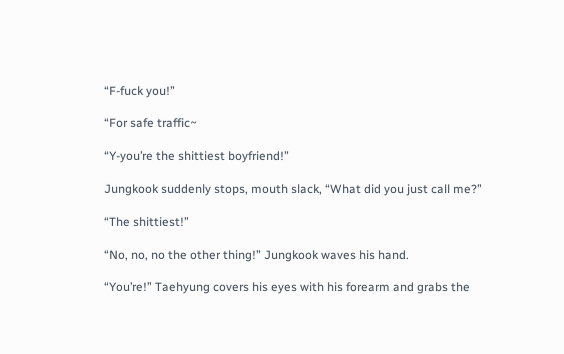“F-fuck you!”

“For safe traffic~

“Y-you’re the shittiest boyfriend!”

Jungkook suddenly stops, mouth slack, “What did you just call me?”

“The shittiest!”

“No, no, no the other thing!” Jungkook waves his hand.

“You’re!” Taehyung covers his eyes with his forearm and grabs the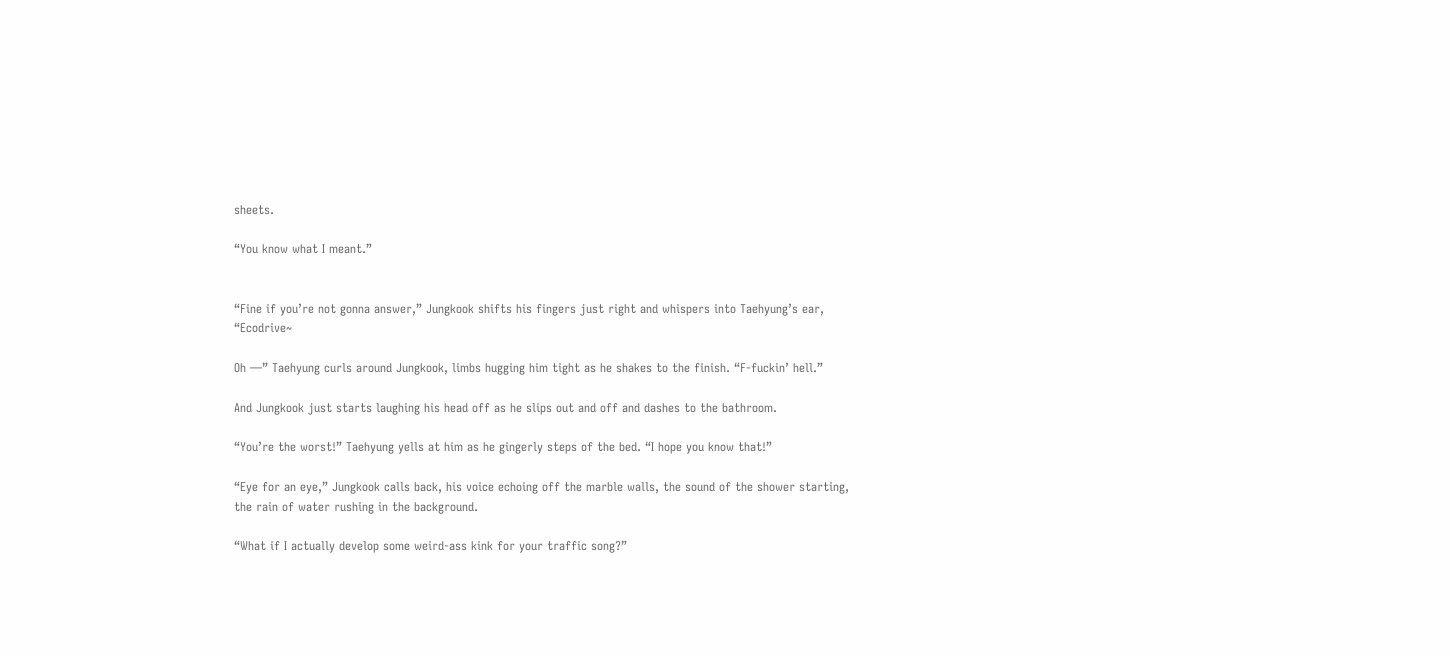sheets.

“You know what I meant.”


“Fine if you’re not gonna answer,” Jungkook shifts his fingers just right and whispers into Taehyung’s ear, “Ecodrive~

Oh —” Taehyung curls around Jungkook, limbs hugging him tight as he shakes to the finish. “F-fuckin’ hell.”

And Jungkook just starts laughing his head off as he slips out and off and dashes to the bathroom.

“You’re the worst!” Taehyung yells at him as he gingerly steps of the bed. “I hope you know that!”

“Eye for an eye,” Jungkook calls back, his voice echoing off the marble walls, the sound of the shower starting, the rain of water rushing in the background.

“What if I actually develop some weird-ass kink for your traffic song?”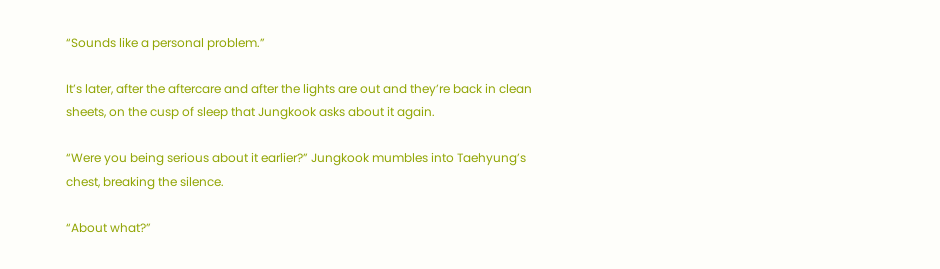“Sounds like a personal problem.”

It’s later, after the aftercare and after the lights are out and they’re back in clean sheets, on the cusp of sleep that Jungkook asks about it again.

“Were you being serious about it earlier?” Jungkook mumbles into Taehyung’s chest, breaking the silence.

“About what?”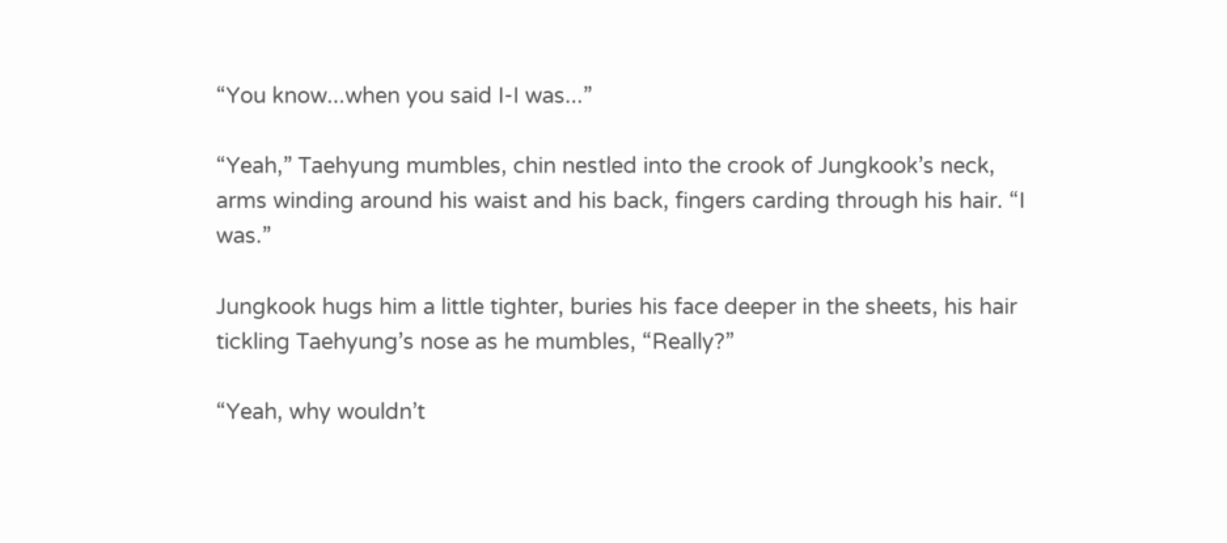“You know...when you said I-I was...”

“Yeah,” Taehyung mumbles, chin nestled into the crook of Jungkook’s neck, arms winding around his waist and his back, fingers carding through his hair. “I was.”

Jungkook hugs him a little tighter, buries his face deeper in the sheets, his hair tickling Taehyung’s nose as he mumbles, “Really?”

“Yeah, why wouldn’t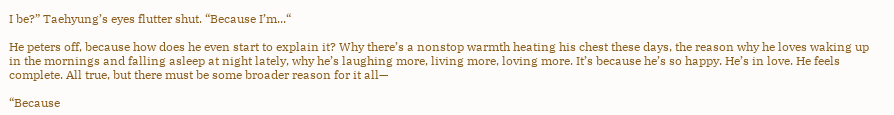I be?” Taehyung’s eyes flutter shut. “Because I’m...“

He peters off, because how does he even start to explain it? Why there’s a nonstop warmth heating his chest these days, the reason why he loves waking up in the mornings and falling asleep at night lately, why he’s laughing more, living more, loving more. It’s because he’s so happy. He’s in love. He feels complete. All true, but there must be some broader reason for it all—

“Because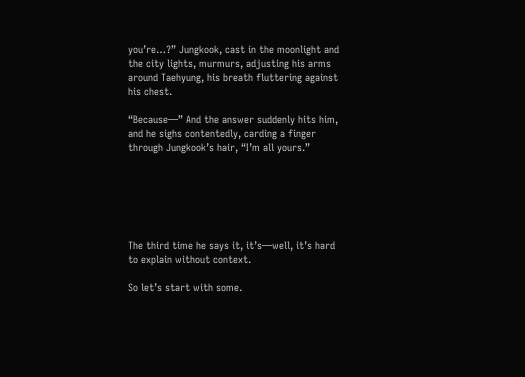you’re…?” Jungkook, cast in the moonlight and the city lights, murmurs, adjusting his arms around Taehyung, his breath fluttering against his chest.

“Because—” And the answer suddenly hits him, and he sighs contentedly, carding a finger through Jungkook’s hair, “I’m all yours.”






The third time he says it, it’s—well, it’s hard to explain without context.

So let’s start with some.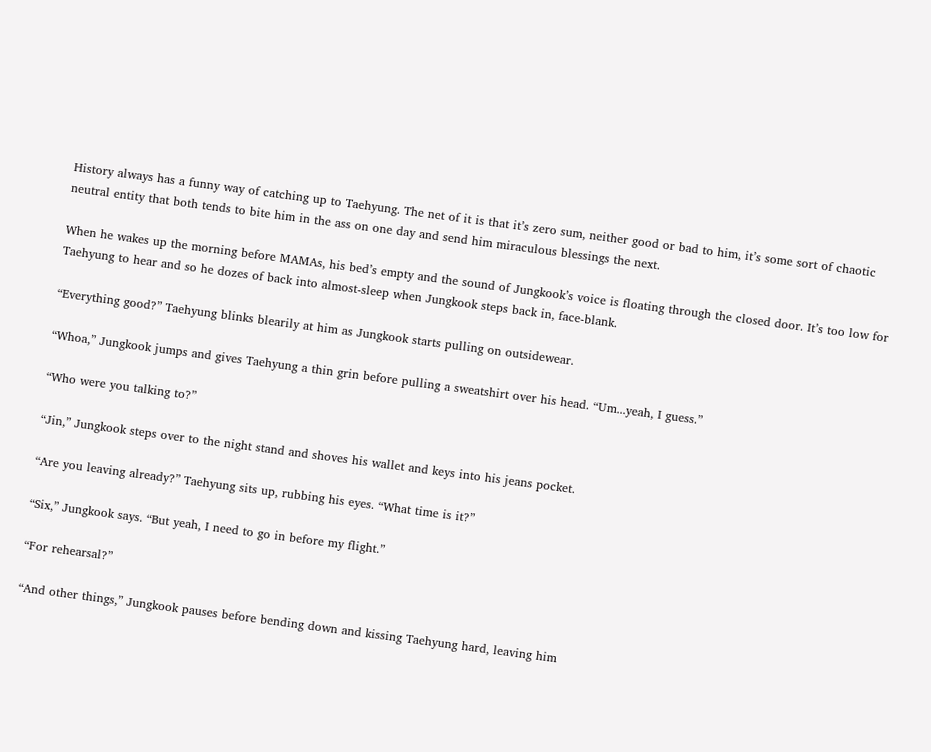History always has a funny way of catching up to Taehyung. The net of it is that it’s zero sum, neither good or bad to him, it’s some sort of chaotic neutral entity that both tends to bite him in the ass on one day and send him miraculous blessings the next.

When he wakes up the morning before MAMAs, his bed’s empty and the sound of Jungkook’s voice is floating through the closed door. It’s too low for Taehyung to hear and so he dozes of back into almost-sleep when Jungkook steps back in, face-blank.

“Everything good?” Taehyung blinks blearily at him as Jungkook starts pulling on outsidewear.

“Whoa,” Jungkook jumps and gives Taehyung a thin grin before pulling a sweatshirt over his head. “Um...yeah, I guess.”

“Who were you talking to?”

“Jin,” Jungkook steps over to the night stand and shoves his wallet and keys into his jeans pocket.

“Are you leaving already?” Taehyung sits up, rubbing his eyes. “What time is it?”

“Six,” Jungkook says. “But yeah, I need to go in before my flight.”

“For rehearsal?”

“And other things,” Jungkook pauses before bending down and kissing Taehyung hard, leaving him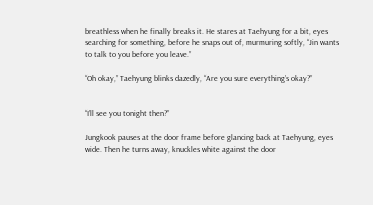breathless when he finally breaks it. He stares at Taehyung for a bit, eyes searching for something, before he snaps out of, murmuring softly, “Jin wants to talk to you before you leave.”

“Oh okay,” Taehyung blinks dazedly, “Are you sure everything’s okay?”


“I’ll see you tonight then?”

Jungkook pauses at the door frame before glancing back at Taehyung, eyes wide. Then he turns away, knuckles white against the door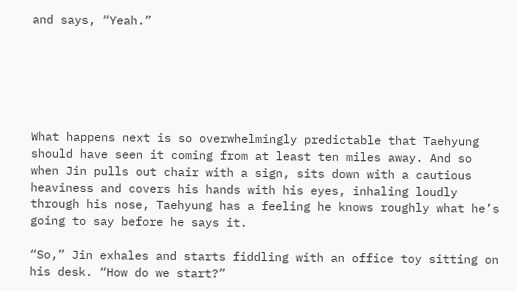and says, “Yeah.”






What happens next is so overwhelmingly predictable that Taehyung should have seen it coming from at least ten miles away. And so when Jin pulls out chair with a sign, sits down with a cautious heaviness and covers his hands with his eyes, inhaling loudly through his nose, Taehyung has a feeling he knows roughly what he’s going to say before he says it.

“So,” Jin exhales and starts fiddling with an office toy sitting on his desk. “How do we start?”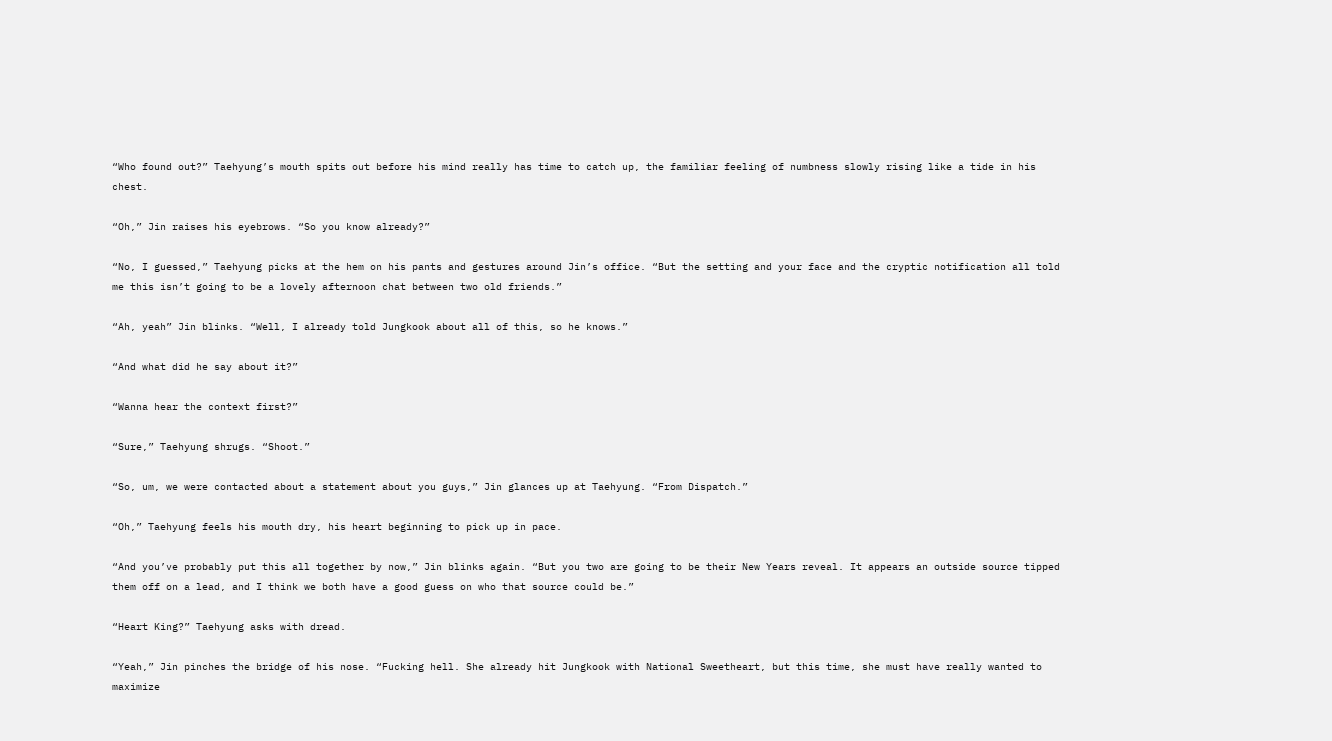“Who found out?” Taehyung’s mouth spits out before his mind really has time to catch up, the familiar feeling of numbness slowly rising like a tide in his chest.

“Oh,” Jin raises his eyebrows. “So you know already?”

“No, I guessed,” Taehyung picks at the hem on his pants and gestures around Jin’s office. “But the setting and your face and the cryptic notification all told me this isn’t going to be a lovely afternoon chat between two old friends.”

“Ah, yeah” Jin blinks. “Well, I already told Jungkook about all of this, so he knows.”

“And what did he say about it?”

“Wanna hear the context first?”

“Sure,” Taehyung shrugs. “Shoot.”

“So, um, we were contacted about a statement about you guys,” Jin glances up at Taehyung. “From Dispatch.”

“Oh,” Taehyung feels his mouth dry, his heart beginning to pick up in pace.

“And you’ve probably put this all together by now,” Jin blinks again. “But you two are going to be their New Years reveal. It appears an outside source tipped them off on a lead, and I think we both have a good guess on who that source could be.”

“Heart King?” Taehyung asks with dread.

“Yeah,” Jin pinches the bridge of his nose. “Fucking hell. She already hit Jungkook with National Sweetheart, but this time, she must have really wanted to maximize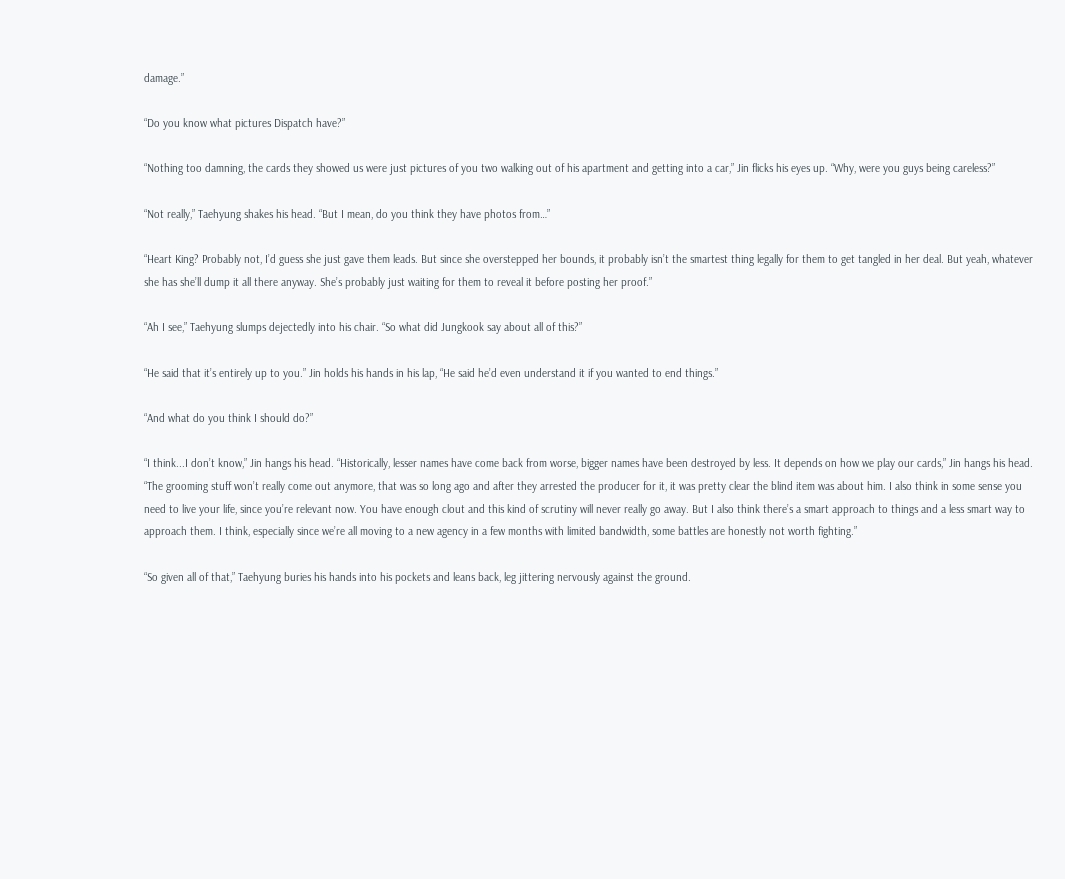damage.”

“Do you know what pictures Dispatch have?”

“Nothing too damning, the cards they showed us were just pictures of you two walking out of his apartment and getting into a car,” Jin flicks his eyes up. “Why, were you guys being careless?”

“Not really,” Taehyung shakes his head. “But I mean, do you think they have photos from…”

“Heart King? Probably not, I’d guess she just gave them leads. But since she overstepped her bounds, it probably isn’t the smartest thing legally for them to get tangled in her deal. But yeah, whatever she has she’ll dump it all there anyway. She’s probably just waiting for them to reveal it before posting her proof.”

“Ah I see,” Taehyung slumps dejectedly into his chair. “So what did Jungkook say about all of this?”

“He said that it’s entirely up to you.” Jin holds his hands in his lap, “He said he’d even understand it if you wanted to end things.”

“And what do you think I should do?”

“I think...I don’t know,” Jin hangs his head. “Historically, lesser names have come back from worse, bigger names have been destroyed by less. It depends on how we play our cards,” Jin hangs his head. “The grooming stuff won’t really come out anymore, that was so long ago and after they arrested the producer for it, it was pretty clear the blind item was about him. I also think in some sense you need to live your life, since you’re relevant now. You have enough clout and this kind of scrutiny will never really go away. But I also think there’s a smart approach to things and a less smart way to approach them. I think, especially since we’re all moving to a new agency in a few months with limited bandwidth, some battles are honestly not worth fighting.”

“So given all of that,” Taehyung buries his hands into his pockets and leans back, leg jittering nervously against the ground.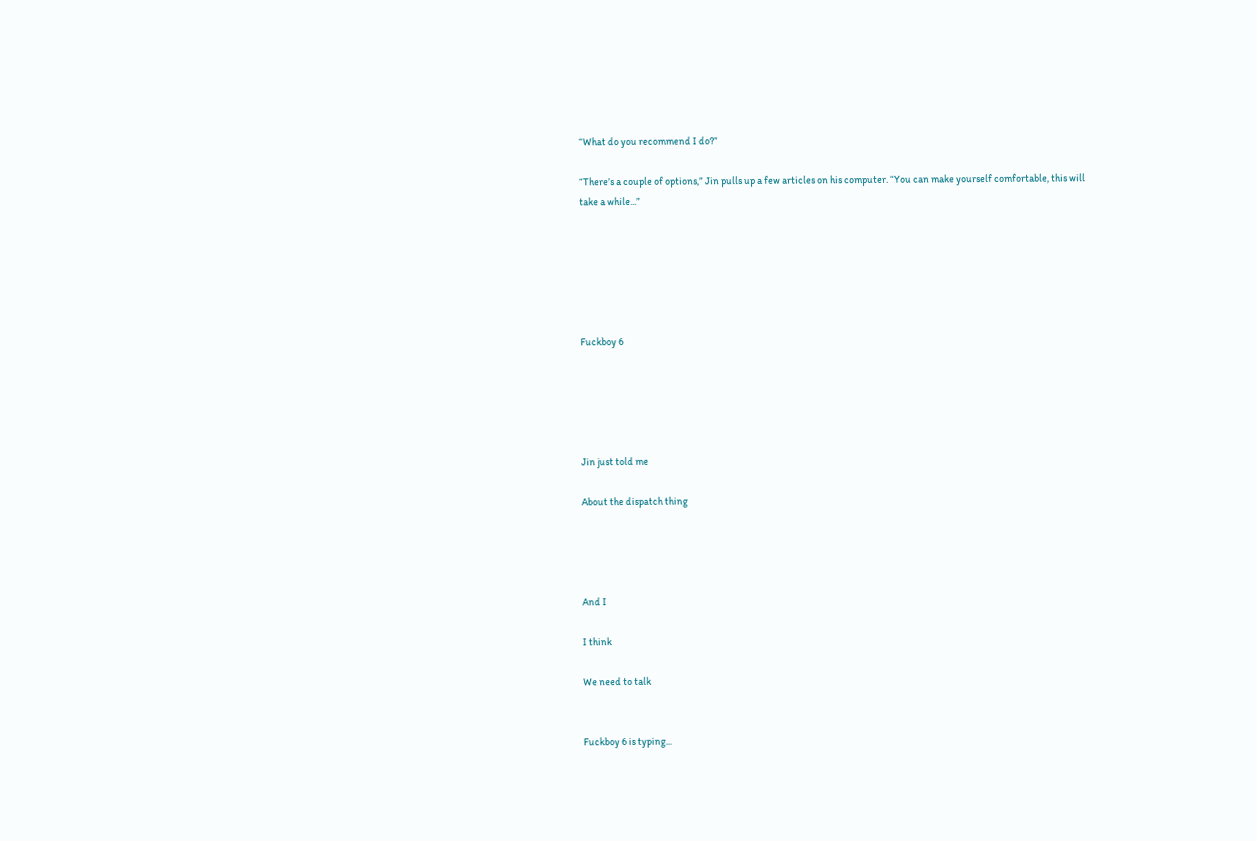“What do you recommend I do?”

“There’s a couple of options,” Jin pulls up a few articles on his computer. “You can make yourself comfortable, this will take a while...”






Fuckboy 6





Jin just told me

About the dispatch thing




And I

I think

We need to talk


Fuckboy 6 is typing...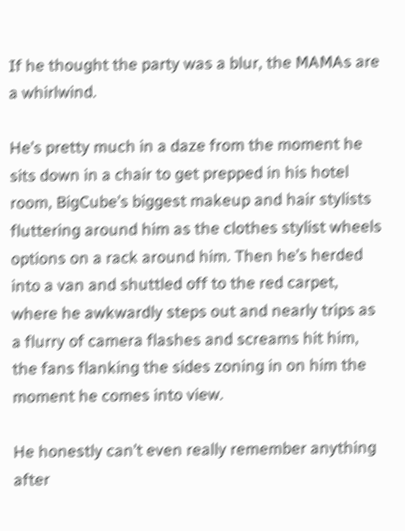If he thought the party was a blur, the MAMAs are a whirlwind.

He’s pretty much in a daze from the moment he sits down in a chair to get prepped in his hotel room, BigCube’s biggest makeup and hair stylists fluttering around him as the clothes stylist wheels options on a rack around him. Then he’s herded into a van and shuttled off to the red carpet, where he awkwardly steps out and nearly trips as a flurry of camera flashes and screams hit him, the fans flanking the sides zoning in on him the moment he comes into view.

He honestly can’t even really remember anything after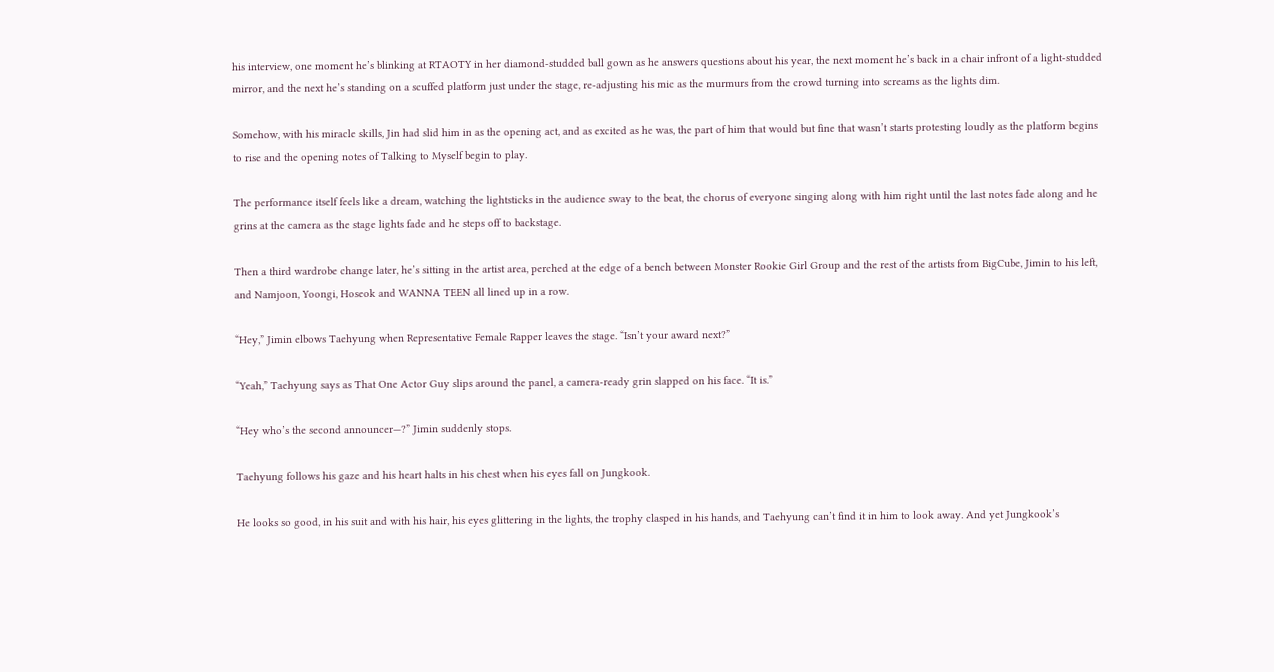his interview, one moment he’s blinking at RTAOTY in her diamond-studded ball gown as he answers questions about his year, the next moment he’s back in a chair infront of a light-studded mirror, and the next he’s standing on a scuffed platform just under the stage, re-adjusting his mic as the murmurs from the crowd turning into screams as the lights dim.

Somehow, with his miracle skills, Jin had slid him in as the opening act, and as excited as he was, the part of him that would but fine that wasn’t starts protesting loudly as the platform begins to rise and the opening notes of Talking to Myself begin to play.

The performance itself feels like a dream, watching the lightsticks in the audience sway to the beat, the chorus of everyone singing along with him right until the last notes fade along and he grins at the camera as the stage lights fade and he steps off to backstage.

Then a third wardrobe change later, he’s sitting in the artist area, perched at the edge of a bench between Monster Rookie Girl Group and the rest of the artists from BigCube, Jimin to his left, and Namjoon, Yoongi, Hoseok and WANNA TEEN all lined up in a row.

“Hey,” Jimin elbows Taehyung when Representative Female Rapper leaves the stage. “Isn’t your award next?”

“Yeah,” Taehyung says as That One Actor Guy slips around the panel, a camera-ready grin slapped on his face. “It is.”

“Hey who’s the second announcer—?” Jimin suddenly stops.

Taehyung follows his gaze and his heart halts in his chest when his eyes fall on Jungkook.

He looks so good, in his suit and with his hair, his eyes glittering in the lights, the trophy clasped in his hands, and Taehyung can’t find it in him to look away. And yet Jungkook’s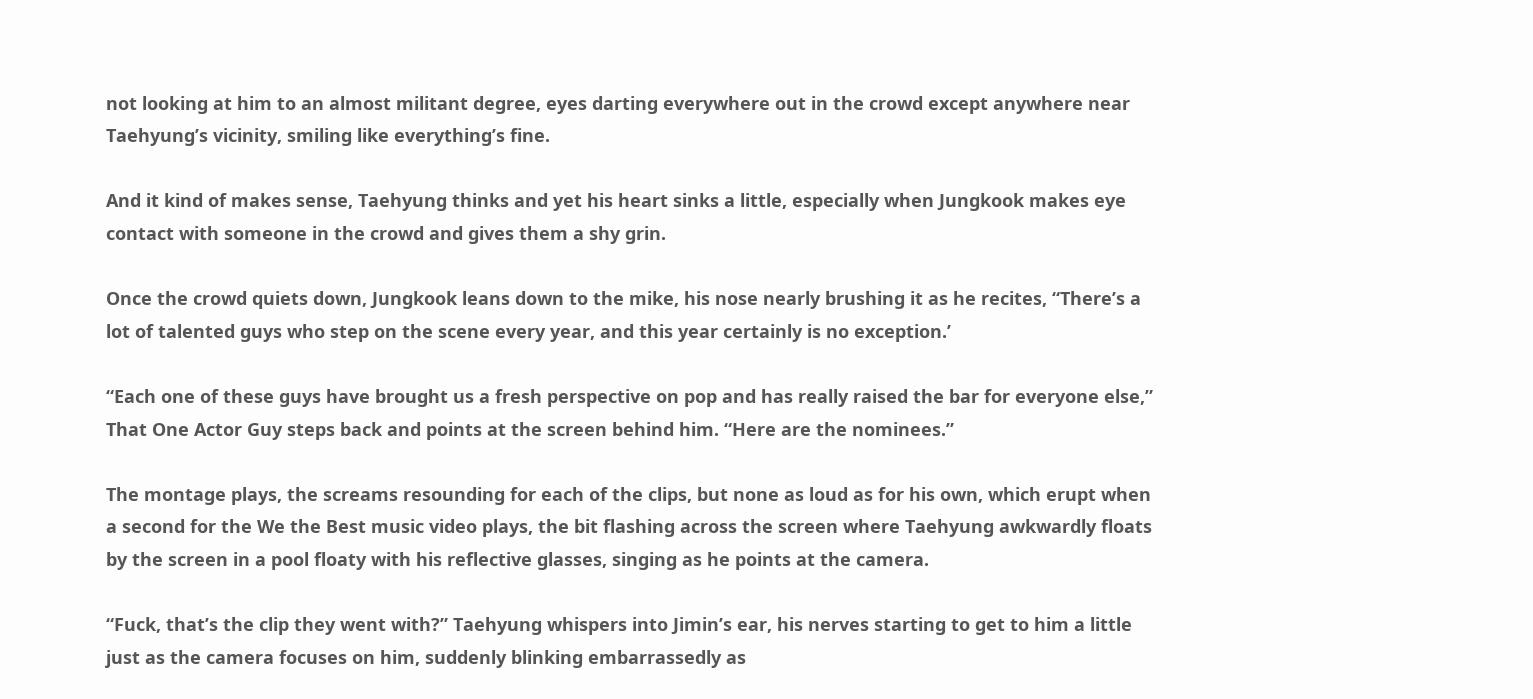not looking at him to an almost militant degree, eyes darting everywhere out in the crowd except anywhere near Taehyung’s vicinity, smiling like everything’s fine.

And it kind of makes sense, Taehyung thinks and yet his heart sinks a little, especially when Jungkook makes eye contact with someone in the crowd and gives them a shy grin.

Once the crowd quiets down, Jungkook leans down to the mike, his nose nearly brushing it as he recites, “There’s a lot of talented guys who step on the scene every year, and this year certainly is no exception.’

“Each one of these guys have brought us a fresh perspective on pop and has really raised the bar for everyone else,” That One Actor Guy steps back and points at the screen behind him. “Here are the nominees.”

The montage plays, the screams resounding for each of the clips, but none as loud as for his own, which erupt when a second for the We the Best music video plays, the bit flashing across the screen where Taehyung awkwardly floats by the screen in a pool floaty with his reflective glasses, singing as he points at the camera.

“Fuck, that’s the clip they went with?” Taehyung whispers into Jimin’s ear, his nerves starting to get to him a little just as the camera focuses on him, suddenly blinking embarrassedly as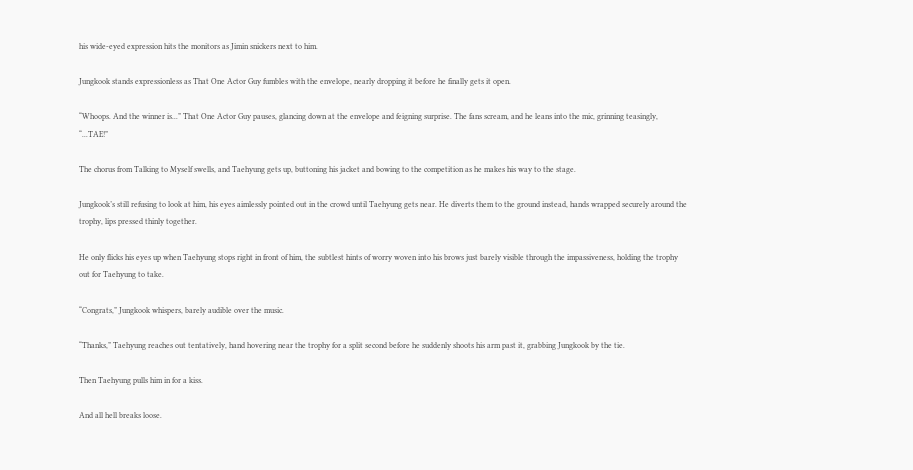his wide-eyed expression hits the monitors as Jimin snickers next to him.

Jungkook stands expressionless as That One Actor Guy fumbles with the envelope, nearly dropping it before he finally gets it open.

“Whoops. And the winner is...” That One Actor Guy pauses, glancing down at the envelope and feigning surprise. The fans scream, and he leans into the mic, grinning teasingly, “...TAE!”

The chorus from Talking to Myself swells, and Taehyung gets up, buttoning his jacket and bowing to the competition as he makes his way to the stage.

Jungkook’s still refusing to look at him, his eyes aimlessly pointed out in the crowd until Taehyung gets near. He diverts them to the ground instead, hands wrapped securely around the trophy, lips pressed thinly together.

He only flicks his eyes up when Taehyung stops right in front of him, the subtlest hints of worry woven into his brows just barely visible through the impassiveness, holding the trophy out for Taehyung to take.

“Congrats,” Jungkook whispers, barely audible over the music.

“Thanks,” Taehyung reaches out tentatively, hand hovering near the trophy for a split second before he suddenly shoots his arm past it, grabbing Jungkook by the tie.

Then Taehyung pulls him in for a kiss.

And all hell breaks loose.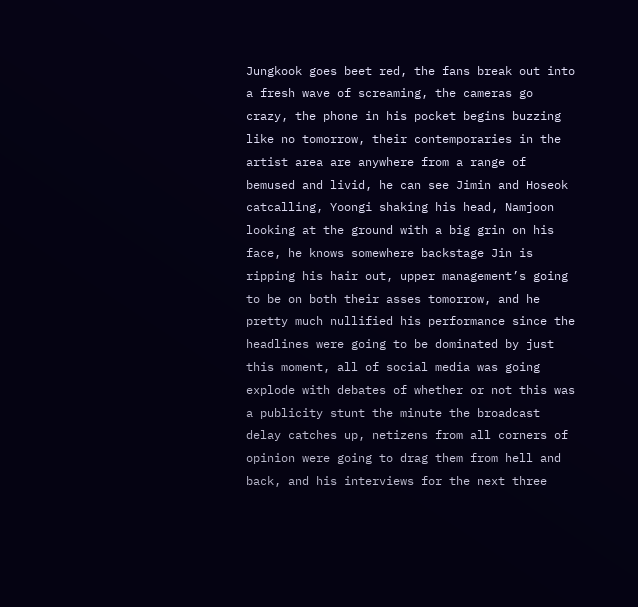Jungkook goes beet red, the fans break out into a fresh wave of screaming, the cameras go crazy, the phone in his pocket begins buzzing like no tomorrow, their contemporaries in the artist area are anywhere from a range of bemused and livid, he can see Jimin and Hoseok catcalling, Yoongi shaking his head, Namjoon looking at the ground with a big grin on his face, he knows somewhere backstage Jin is ripping his hair out, upper management’s going to be on both their asses tomorrow, and he pretty much nullified his performance since the headlines were going to be dominated by just this moment, all of social media was going explode with debates of whether or not this was a publicity stunt the minute the broadcast delay catches up, netizens from all corners of opinion were going to drag them from hell and back, and his interviews for the next three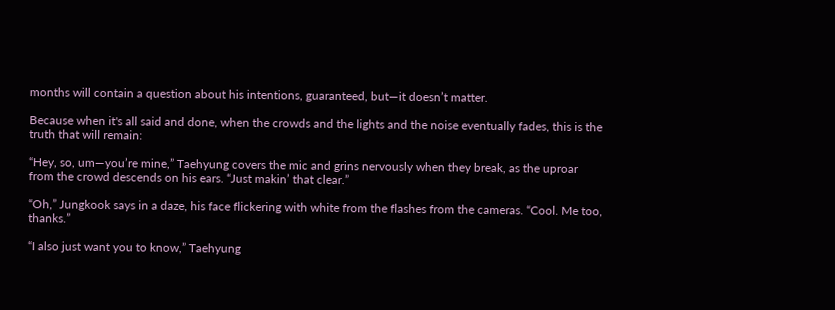months will contain a question about his intentions, guaranteed, but—it doesn’t matter.

Because when it's all said and done, when the crowds and the lights and the noise eventually fades, this is the truth that will remain:

“Hey, so, um—you’re mine,” Taehyung covers the mic and grins nervously when they break, as the uproar from the crowd descends on his ears. “Just makin’ that clear.”

“Oh,” Jungkook says in a daze, his face flickering with white from the flashes from the cameras. “Cool. Me too, thanks.”

“I also just want you to know,” Taehyung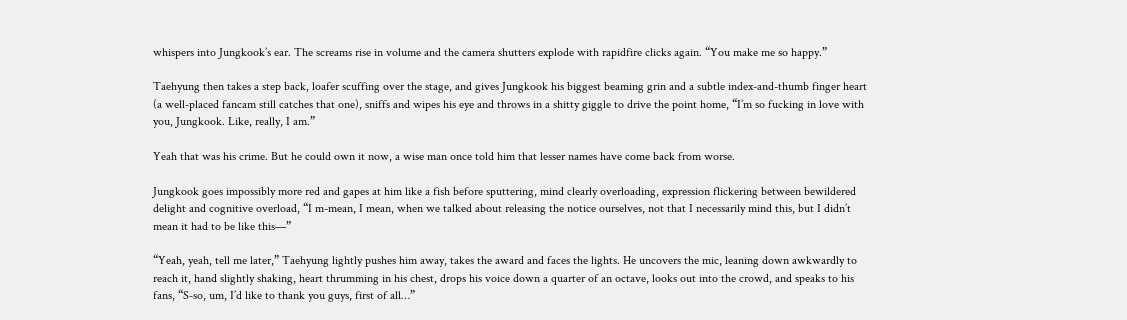whispers into Jungkook’s ear. The screams rise in volume and the camera shutters explode with rapidfire clicks again. “You make me so happy.”

Taehyung then takes a step back, loafer scuffing over the stage, and gives Jungkook his biggest beaming grin and a subtle index-and-thumb finger heart (a well-placed fancam still catches that one), sniffs and wipes his eye and throws in a shitty giggle to drive the point home, “I’m so fucking in love with you, Jungkook. Like, really, I am.”

Yeah that was his crime. But he could own it now, a wise man once told him that lesser names have come back from worse.

Jungkook goes impossibly more red and gapes at him like a fish before sputtering, mind clearly overloading, expression flickering between bewildered delight and cognitive overload, “I m-mean, I mean, when we talked about releasing the notice ourselves, not that I necessarily mind this, but I didn’t mean it had to be like this—”

“Yeah, yeah, tell me later,” Taehyung lightly pushes him away, takes the award and faces the lights. He uncovers the mic, leaning down awkwardly to reach it, hand slightly shaking, heart thrumming in his chest, drops his voice down a quarter of an octave, looks out into the crowd, and speaks to his fans, “S-so, um, I’d like to thank you guys, first of all…”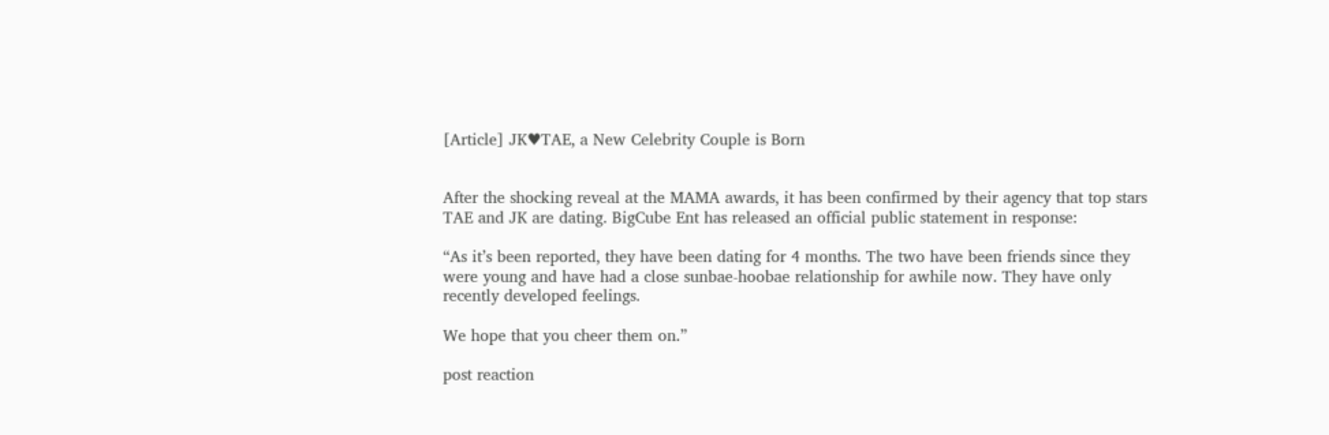[Article] JK♥TAE, a New Celebrity Couple is Born


After the shocking reveal at the MAMA awards, it has been confirmed by their agency that top stars TAE and JK are dating. BigCube Ent has released an official public statement in response:

“As it’s been reported, they have been dating for 4 months. The two have been friends since they were young and have had a close sunbae-hoobae relationship for awhile now. They have only recently developed feelings.

We hope that you cheer them on.”

post reaction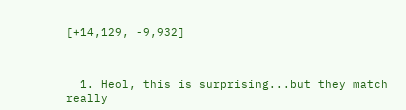[+14,129, -9,932]



  1. Heol, this is surprising...but they match really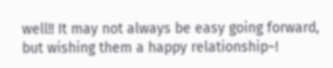well!! It may not always be easy going forward, but wishing them a happy relationship~!